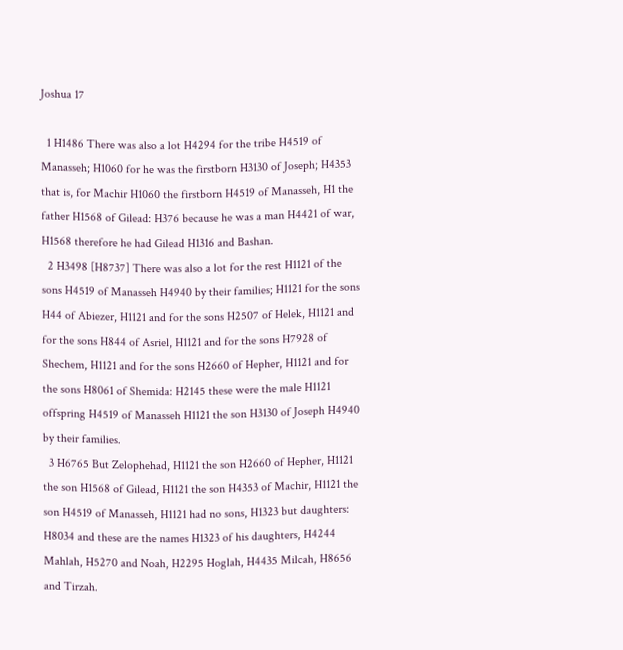Joshua 17

  1 H1486 There was also a lot H4294 for the tribe H4519 of Manasseh; H1060 for he was the firstborn H3130 of Joseph; H4353 that is, for Machir H1060 the firstborn H4519 of Manasseh, H1 the father H1568 of Gilead: H376 because he was a man H4421 of war, H1568 therefore he had Gilead H1316 and Bashan.
  2 H3498 [H8737] There was also a lot for the rest H1121 of the sons H4519 of Manasseh H4940 by their families; H1121 for the sons H44 of Abiezer, H1121 and for the sons H2507 of Helek, H1121 and for the sons H844 of Asriel, H1121 and for the sons H7928 of Shechem, H1121 and for the sons H2660 of Hepher, H1121 and for the sons H8061 of Shemida: H2145 these were the male H1121 offspring H4519 of Manasseh H1121 the son H3130 of Joseph H4940 by their families.
  3 H6765 But Zelophehad, H1121 the son H2660 of Hepher, H1121 the son H1568 of Gilead, H1121 the son H4353 of Machir, H1121 the son H4519 of Manasseh, H1121 had no sons, H1323 but daughters: H8034 and these are the names H1323 of his daughters, H4244 Mahlah, H5270 and Noah, H2295 Hoglah, H4435 Milcah, H8656 and Tirzah.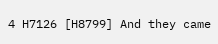4 H7126 [H8799] And they came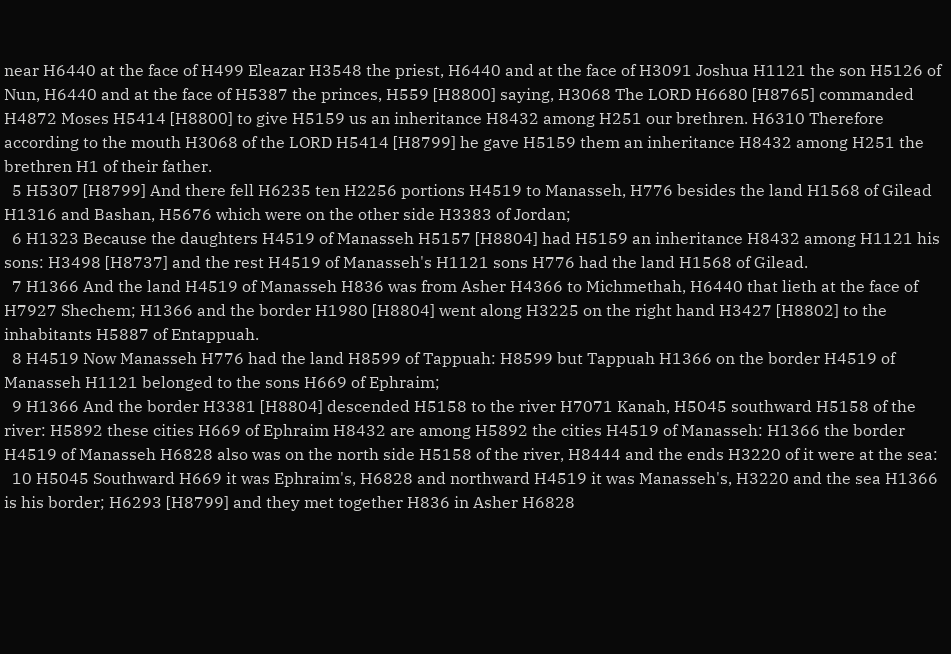near H6440 at the face of H499 Eleazar H3548 the priest, H6440 and at the face of H3091 Joshua H1121 the son H5126 of Nun, H6440 and at the face of H5387 the princes, H559 [H8800] saying, H3068 The LORD H6680 [H8765] commanded H4872 Moses H5414 [H8800] to give H5159 us an inheritance H8432 among H251 our brethren. H6310 Therefore according to the mouth H3068 of the LORD H5414 [H8799] he gave H5159 them an inheritance H8432 among H251 the brethren H1 of their father.
  5 H5307 [H8799] And there fell H6235 ten H2256 portions H4519 to Manasseh, H776 besides the land H1568 of Gilead H1316 and Bashan, H5676 which were on the other side H3383 of Jordan;
  6 H1323 Because the daughters H4519 of Manasseh H5157 [H8804] had H5159 an inheritance H8432 among H1121 his sons: H3498 [H8737] and the rest H4519 of Manasseh's H1121 sons H776 had the land H1568 of Gilead.
  7 H1366 And the land H4519 of Manasseh H836 was from Asher H4366 to Michmethah, H6440 that lieth at the face of H7927 Shechem; H1366 and the border H1980 [H8804] went along H3225 on the right hand H3427 [H8802] to the inhabitants H5887 of Entappuah.
  8 H4519 Now Manasseh H776 had the land H8599 of Tappuah: H8599 but Tappuah H1366 on the border H4519 of Manasseh H1121 belonged to the sons H669 of Ephraim;
  9 H1366 And the border H3381 [H8804] descended H5158 to the river H7071 Kanah, H5045 southward H5158 of the river: H5892 these cities H669 of Ephraim H8432 are among H5892 the cities H4519 of Manasseh: H1366 the border H4519 of Manasseh H6828 also was on the north side H5158 of the river, H8444 and the ends H3220 of it were at the sea:
  10 H5045 Southward H669 it was Ephraim's, H6828 and northward H4519 it was Manasseh's, H3220 and the sea H1366 is his border; H6293 [H8799] and they met together H836 in Asher H6828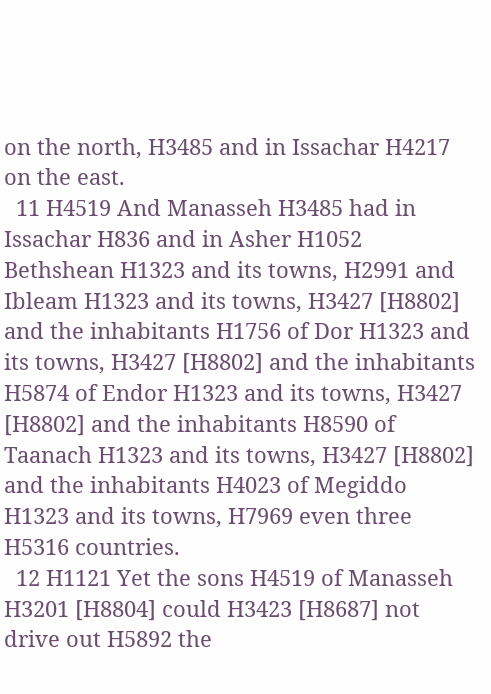on the north, H3485 and in Issachar H4217 on the east.
  11 H4519 And Manasseh H3485 had in Issachar H836 and in Asher H1052 Bethshean H1323 and its towns, H2991 and Ibleam H1323 and its towns, H3427 [H8802] and the inhabitants H1756 of Dor H1323 and its towns, H3427 [H8802] and the inhabitants H5874 of Endor H1323 and its towns, H3427 [H8802] and the inhabitants H8590 of Taanach H1323 and its towns, H3427 [H8802] and the inhabitants H4023 of Megiddo H1323 and its towns, H7969 even three H5316 countries.
  12 H1121 Yet the sons H4519 of Manasseh H3201 [H8804] could H3423 [H8687] not drive out H5892 the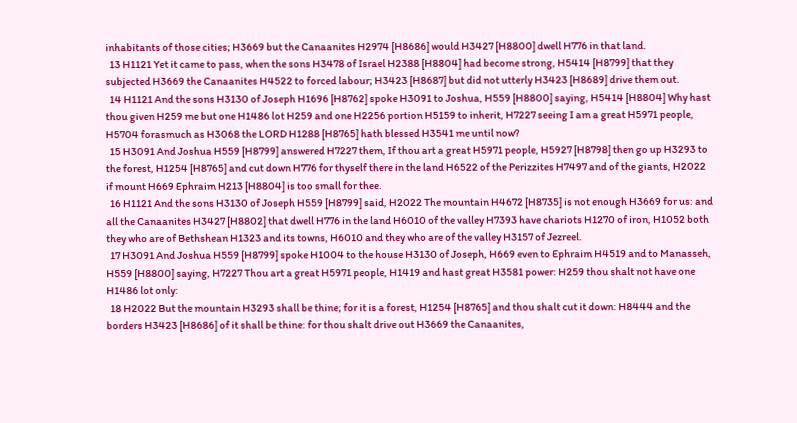inhabitants of those cities; H3669 but the Canaanites H2974 [H8686] would H3427 [H8800] dwell H776 in that land.
  13 H1121 Yet it came to pass, when the sons H3478 of Israel H2388 [H8804] had become strong, H5414 [H8799] that they subjected H3669 the Canaanites H4522 to forced labour; H3423 [H8687] but did not utterly H3423 [H8689] drive them out.
  14 H1121 And the sons H3130 of Joseph H1696 [H8762] spoke H3091 to Joshua, H559 [H8800] saying, H5414 [H8804] Why hast thou given H259 me but one H1486 lot H259 and one H2256 portion H5159 to inherit, H7227 seeing I am a great H5971 people, H5704 forasmuch as H3068 the LORD H1288 [H8765] hath blessed H3541 me until now?
  15 H3091 And Joshua H559 [H8799] answered H7227 them, If thou art a great H5971 people, H5927 [H8798] then go up H3293 to the forest, H1254 [H8765] and cut down H776 for thyself there in the land H6522 of the Perizzites H7497 and of the giants, H2022 if mount H669 Ephraim H213 [H8804] is too small for thee.
  16 H1121 And the sons H3130 of Joseph H559 [H8799] said, H2022 The mountain H4672 [H8735] is not enough H3669 for us: and all the Canaanites H3427 [H8802] that dwell H776 in the land H6010 of the valley H7393 have chariots H1270 of iron, H1052 both they who are of Bethshean H1323 and its towns, H6010 and they who are of the valley H3157 of Jezreel.
  17 H3091 And Joshua H559 [H8799] spoke H1004 to the house H3130 of Joseph, H669 even to Ephraim H4519 and to Manasseh, H559 [H8800] saying, H7227 Thou art a great H5971 people, H1419 and hast great H3581 power: H259 thou shalt not have one H1486 lot only:
  18 H2022 But the mountain H3293 shall be thine; for it is a forest, H1254 [H8765] and thou shalt cut it down: H8444 and the borders H3423 [H8686] of it shall be thine: for thou shalt drive out H3669 the Canaanites,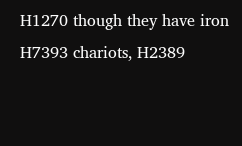H1270 though they have iron H7393 chariots, H2389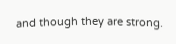and though they are strong.